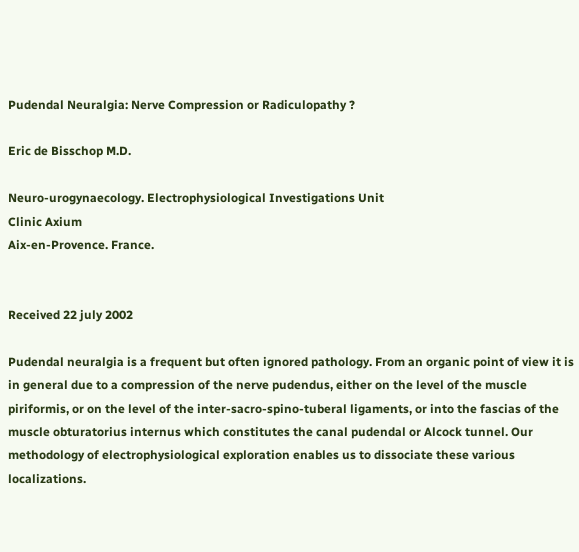Pudendal Neuralgia: Nerve Compression or Radiculopathy ?

Eric de Bisschop M.D.

Neuro-urogynaecology. Electrophysiological Investigations Unit
Clinic Axium
Aix-en-Provence. France.


Received 22 july 2002

Pudendal neuralgia is a frequent but often ignored pathology. From an organic point of view it is in general due to a compression of the nerve pudendus, either on the level of the muscle piriformis, or on the level of the inter-sacro-spino-tuberal ligaments, or into the fascias of the muscle obturatorius internus which constitutes the canal pudendal or Alcock tunnel. Our methodology of electrophysiological exploration enables us to dissociate these various localizations.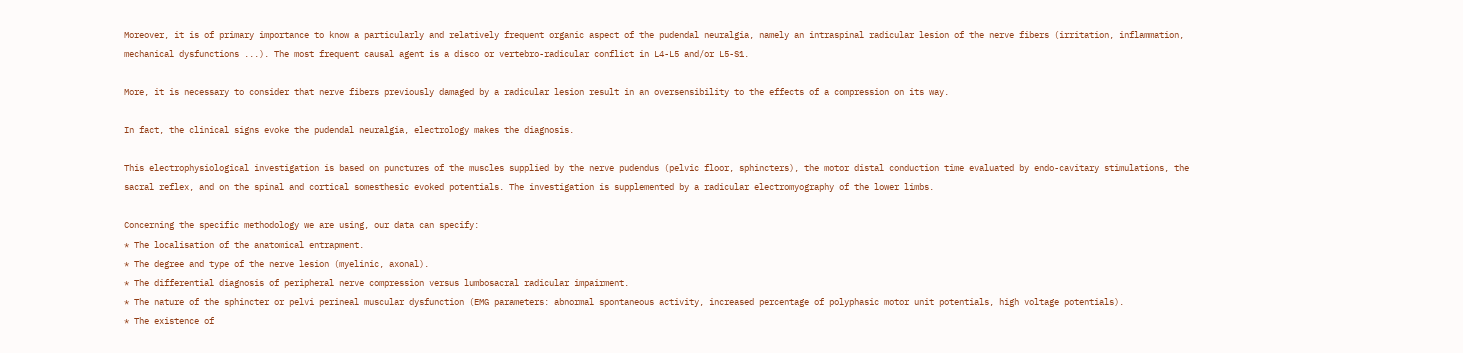Moreover, it is of primary importance to know a particularly and relatively frequent organic aspect of the pudendal neuralgia, namely an intraspinal radicular lesion of the nerve fibers (irritation, inflammation, mechanical dysfunctions ...). The most frequent causal agent is a disco or vertebro-radicular conflict in L4-L5 and/or L5-S1.

More, it is necessary to consider that nerve fibers previously damaged by a radicular lesion result in an oversensibility to the effects of a compression on its way.

In fact, the clinical signs evoke the pudendal neuralgia, electrology makes the diagnosis.

This electrophysiological investigation is based on punctures of the muscles supplied by the nerve pudendus (pelvic floor, sphincters), the motor distal conduction time evaluated by endo-cavitary stimulations, the sacral reflex, and on the spinal and cortical somesthesic evoked potentials. The investigation is supplemented by a radicular electromyography of the lower limbs.

Concerning the specific methodology we are using, our data can specify:
* The localisation of the anatomical entrapment.
* The degree and type of the nerve lesion (myelinic, axonal).
* The differential diagnosis of peripheral nerve compression versus lumbosacral radicular impairment.
* The nature of the sphincter or pelvi perineal muscular dysfunction (EMG parameters: abnormal spontaneous activity, increased percentage of polyphasic motor unit potentials, high voltage potentials).
* The existence of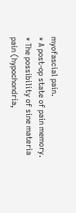myofascial pain.
* A post-op state of pain memory.
* The possibility of sine materia pain (hypochondria,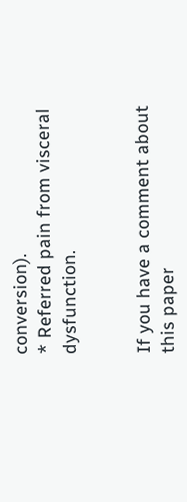conversion).
* Referred pain from visceral dysfunction.


If you have a comment about this paper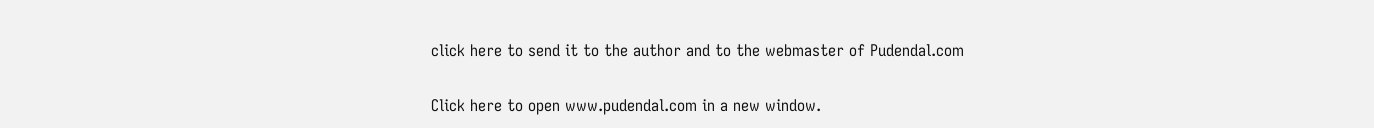click here to send it to the author and to the webmaster of Pudendal.com

Click here to open www.pudendal.com in a new window.